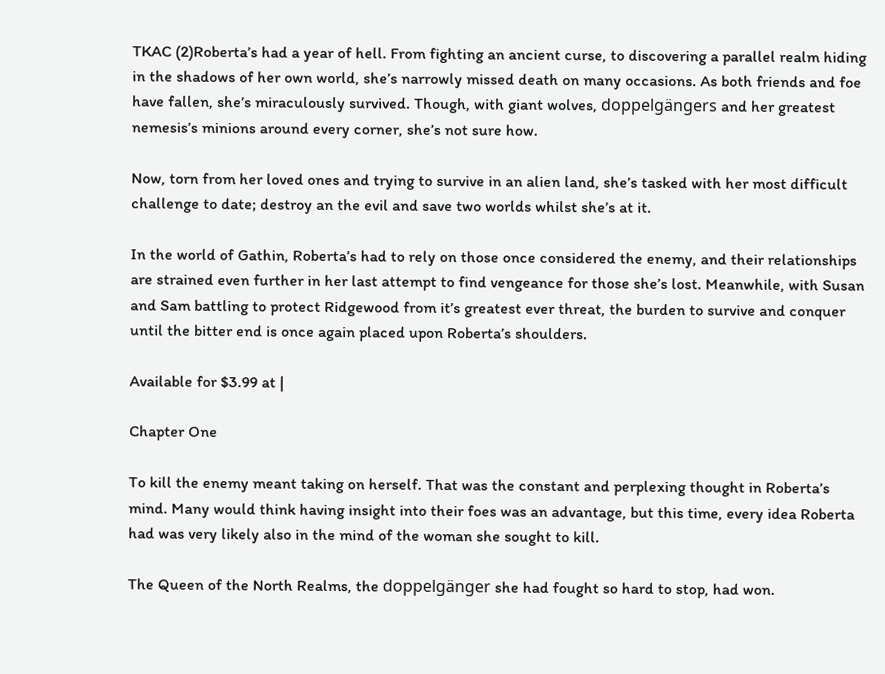TKAC (2)Roberta’s had a year of hell. From fighting an ancient curse, to discovering a parallel realm hiding in the shadows of her own world, she’s narrowly missed death on many occasions. As both friends and foe have fallen, she’s miraculously survived. Though, with giant wolves, doppelgängers and her greatest nemesis’s minions around every corner, she’s not sure how.

Now, torn from her loved ones and trying to survive in an alien land, she’s tasked with her most difficult challenge to date; destroy an the evil and save two worlds whilst she’s at it.

In the world of Gathin, Roberta’s had to rely on those once considered the enemy, and their relationships are strained even further in her last attempt to find vengeance for those she’s lost. Meanwhile, with Susan and Sam battling to protect Ridgewood from it’s greatest ever threat, the burden to survive and conquer until the bitter end is once again placed upon Roberta’s shoulders.

Available for $3.99 at |

Chapter One

To kill the enemy meant taking on herself. That was the constant and perplexing thought in Roberta’s mind. Many would think having insight into their foes was an advantage, but this time, every idea Roberta had was very likely also in the mind of the woman she sought to kill.

The Queen of the North Realms, the doppelgänger she had fought so hard to stop, had won.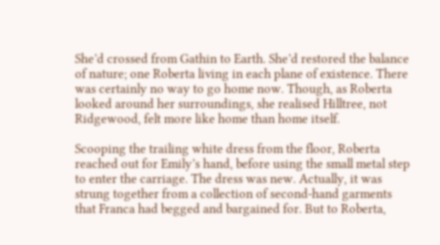She’d crossed from Gathin to Earth. She’d restored the balance of nature; one Roberta living in each plane of existence. There was certainly no way to go home now. Though, as Roberta looked around her surroundings, she realised Hilltree, not Ridgewood, felt more like home than home itself.

Scooping the trailing white dress from the floor, Roberta reached out for Emily’s hand, before using the small metal step to enter the carriage. The dress was new. Actually, it was strung together from a collection of second-hand garments that Franca had begged and bargained for. But to Roberta,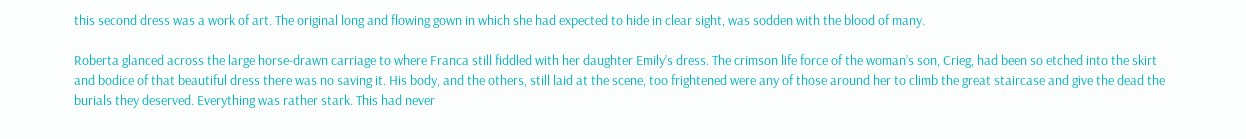this second dress was a work of art. The original long and flowing gown in which she had expected to hide in clear sight, was sodden with the blood of many.

Roberta glanced across the large horse-drawn carriage to where Franca still fiddled with her daughter Emily’s dress. The crimson life force of the woman’s son, Crieg, had been so etched into the skirt and bodice of that beautiful dress there was no saving it. His body, and the others, still laid at the scene, too frightened were any of those around her to climb the great staircase and give the dead the burials they deserved. Everything was rather stark. This had never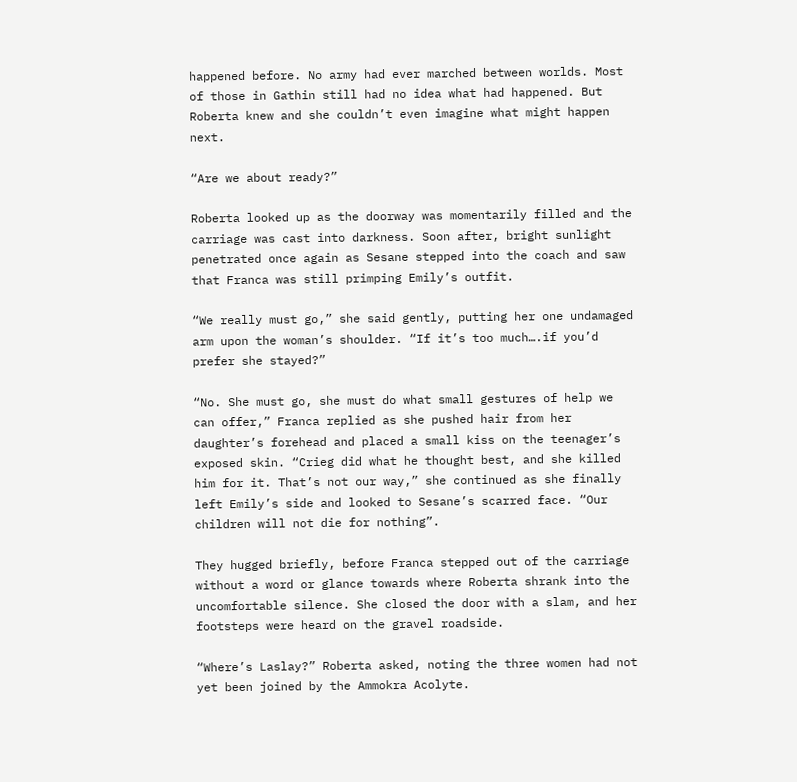happened before. No army had ever marched between worlds. Most of those in Gathin still had no idea what had happened. But Roberta knew and she couldn’t even imagine what might happen next.

“Are we about ready?”

Roberta looked up as the doorway was momentarily filled and the carriage was cast into darkness. Soon after, bright sunlight penetrated once again as Sesane stepped into the coach and saw that Franca was still primping Emily’s outfit.

“We really must go,” she said gently, putting her one undamaged arm upon the woman’s shoulder. “If it’s too much….if you’d prefer she stayed?”

“No. She must go, she must do what small gestures of help we can offer,” Franca replied as she pushed hair from her daughter’s forehead and placed a small kiss on the teenager’s exposed skin. “Crieg did what he thought best, and she killed him for it. That’s not our way,” she continued as she finally left Emily’s side and looked to Sesane’s scarred face. “Our children will not die for nothing”.

They hugged briefly, before Franca stepped out of the carriage without a word or glance towards where Roberta shrank into the uncomfortable silence. She closed the door with a slam, and her footsteps were heard on the gravel roadside.

“Where’s Laslay?” Roberta asked, noting the three women had not yet been joined by the Ammokra Acolyte.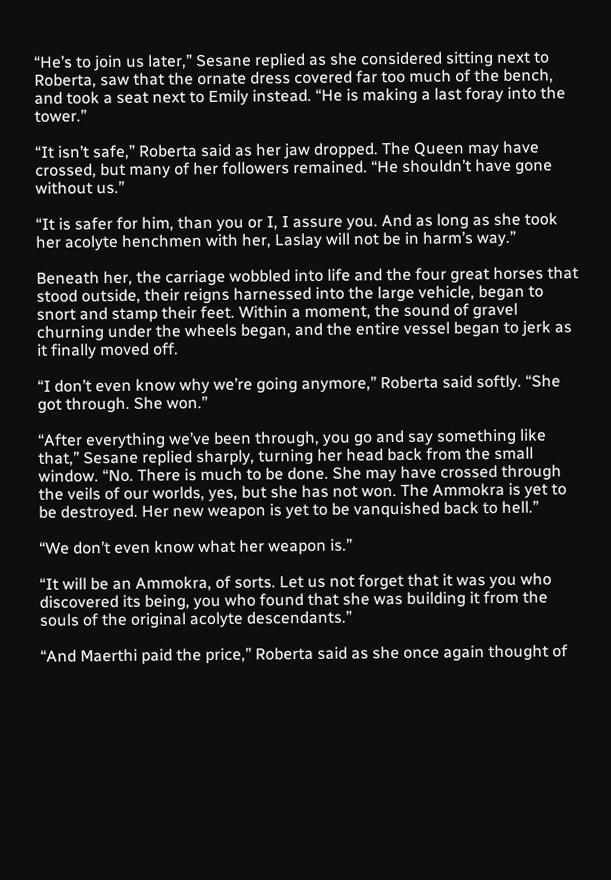“He’s to join us later,” Sesane replied as she considered sitting next to Roberta, saw that the ornate dress covered far too much of the bench, and took a seat next to Emily instead. “He is making a last foray into the tower.”

“It isn’t safe,” Roberta said as her jaw dropped. The Queen may have crossed, but many of her followers remained. “He shouldn’t have gone without us.”

“It is safer for him, than you or I, I assure you. And as long as she took her acolyte henchmen with her, Laslay will not be in harm’s way.”

Beneath her, the carriage wobbled into life and the four great horses that stood outside, their reigns harnessed into the large vehicle, began to snort and stamp their feet. Within a moment, the sound of gravel churning under the wheels began, and the entire vessel began to jerk as it finally moved off.

“I don’t even know why we’re going anymore,” Roberta said softly. “She got through. She won.”

“After everything we’ve been through, you go and say something like that,” Sesane replied sharply, turning her head back from the small window. “No. There is much to be done. She may have crossed through the veils of our worlds, yes, but she has not won. The Ammokra is yet to be destroyed. Her new weapon is yet to be vanquished back to hell.”

“We don’t even know what her weapon is.”

“It will be an Ammokra, of sorts. Let us not forget that it was you who discovered its being, you who found that she was building it from the souls of the original acolyte descendants.”

“And Maerthi paid the price,” Roberta said as she once again thought of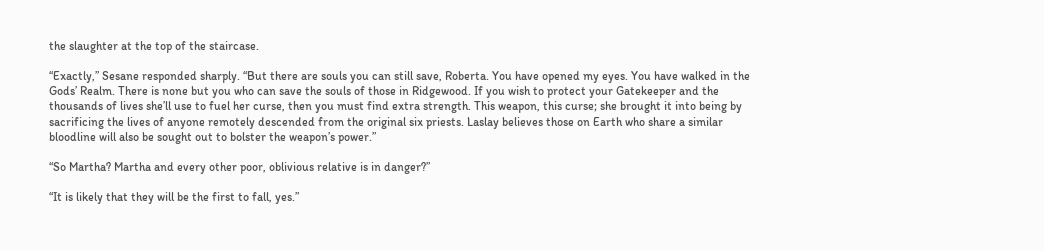the slaughter at the top of the staircase.

“Exactly,” Sesane responded sharply. “But there are souls you can still save, Roberta. You have opened my eyes. You have walked in the Gods’ Realm. There is none but you who can save the souls of those in Ridgewood. If you wish to protect your Gatekeeper and the thousands of lives she’ll use to fuel her curse, then you must find extra strength. This weapon, this curse; she brought it into being by sacrificing the lives of anyone remotely descended from the original six priests. Laslay believes those on Earth who share a similar bloodline will also be sought out to bolster the weapon’s power.”

“So Martha? Martha and every other poor, oblivious relative is in danger?”

“It is likely that they will be the first to fall, yes.”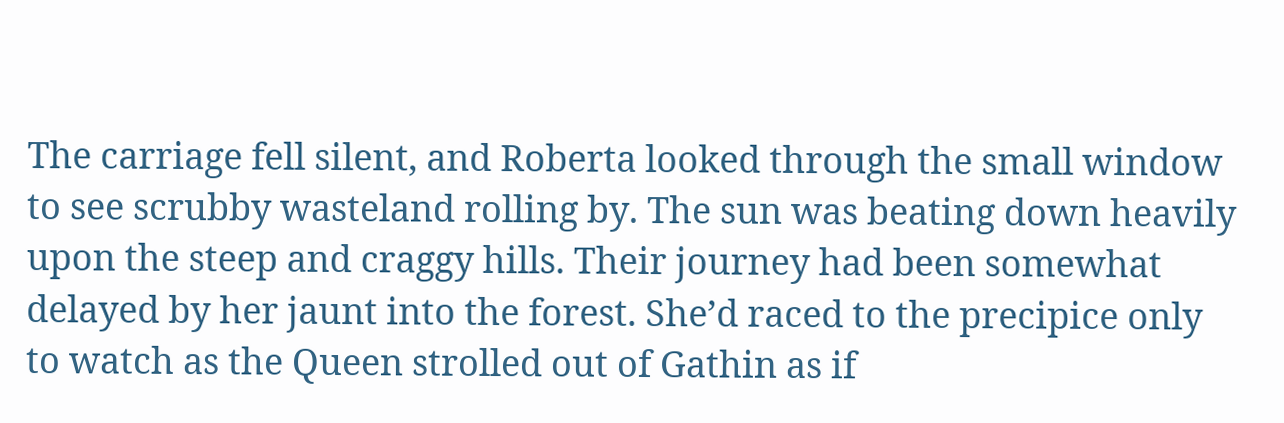The carriage fell silent, and Roberta looked through the small window to see scrubby wasteland rolling by. The sun was beating down heavily upon the steep and craggy hills. Their journey had been somewhat delayed by her jaunt into the forest. She’d raced to the precipice only to watch as the Queen strolled out of Gathin as if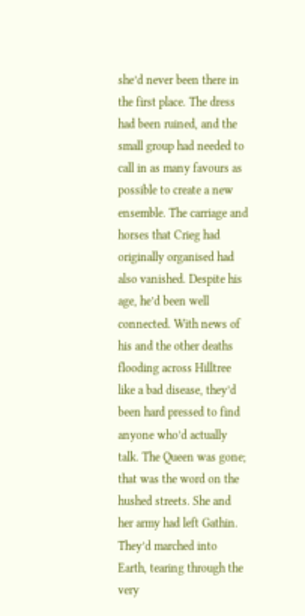she’d never been there in the first place. The dress had been ruined, and the small group had needed to call in as many favours as possible to create a new ensemble. The carriage and horses that Crieg had originally organised had also vanished. Despite his age, he’d been well connected. With news of his and the other deaths flooding across Hilltree like a bad disease, they’d been hard pressed to find anyone who’d actually talk. The Queen was gone; that was the word on the hushed streets. She and her army had left Gathin. They’d marched into Earth, tearing through the very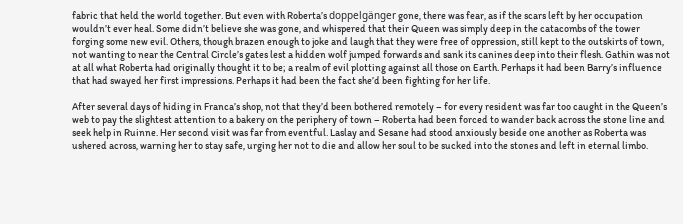fabric that held the world together. But even with Roberta’s doppelgänger gone, there was fear, as if the scars left by her occupation wouldn’t ever heal. Some didn’t believe she was gone, and whispered that their Queen was simply deep in the catacombs of the tower forging some new evil. Others, though brazen enough to joke and laugh that they were free of oppression, still kept to the outskirts of town, not wanting to near the Central Circle’s gates lest a hidden wolf jumped forwards and sank its canines deep into their flesh. Gathin was not at all what Roberta had originally thought it to be; a realm of evil plotting against all those on Earth. Perhaps it had been Barry’s influence that had swayed her first impressions. Perhaps it had been the fact she’d been fighting for her life.

After several days of hiding in Franca’s shop, not that they’d been bothered remotely – for every resident was far too caught in the Queen’s web to pay the slightest attention to a bakery on the periphery of town – Roberta had been forced to wander back across the stone line and seek help in Ruinne. Her second visit was far from eventful. Laslay and Sesane had stood anxiously beside one another as Roberta was ushered across, warning her to stay safe, urging her not to die and allow her soul to be sucked into the stones and left in eternal limbo.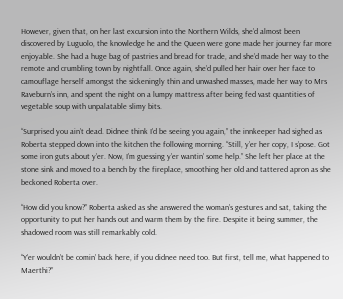However, given that, on her last excursion into the Northern Wilds, she’d almost been discovered by Luguolo, the knowledge he and the Queen were gone made her journey far more enjoyable. She had a huge bag of pastries and bread for trade, and she’d made her way to the remote and crumbling town by nightfall. Once again, she’d pulled her hair over her face to camouflage herself amongst the sickeningly thin and unwashed masses, made her way to Mrs Raveburn’s inn, and spent the night on a lumpy mattress after being fed vast quantities of vegetable soup with unpalatable slimy bits.

“Surprised you ain’t dead. Didnee think I’d be seeing you again,” the innkeeper had sighed as Roberta stepped down into the kitchen the following morning. “Still, y’er her copy, I s’pose. Got some iron guts about y’er. Now, I’m guessing y’er wantin’ some help.” She left her place at the stone sink and moved to a bench by the fireplace, smoothing her old and tattered apron as she beckoned Roberta over.

“How did you know?” Roberta asked as she answered the woman’s gestures and sat, taking the opportunity to put her hands out and warm them by the fire. Despite it being summer, the shadowed room was still remarkably cold.

“Y’er wouldn’t be comin’ back here, if you didnee need too. But first, tell me, what happened to Maerthi?”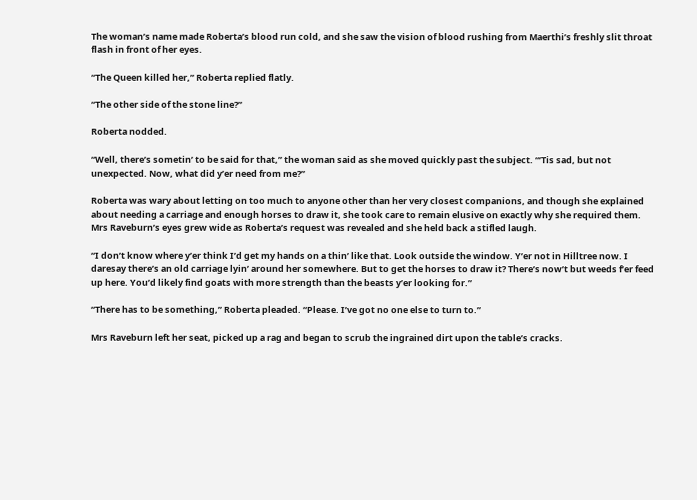The woman’s name made Roberta’s blood run cold, and she saw the vision of blood rushing from Maerthi’s freshly slit throat flash in front of her eyes.

“The Queen killed her,” Roberta replied flatly.

“The other side of the stone line?”

Roberta nodded.

“Well, there’s sometin’ to be said for that,” the woman said as she moved quickly past the subject. “’Tis sad, but not unexpected. Now, what did y’er need from me?”

Roberta was wary about letting on too much to anyone other than her very closest companions, and though she explained about needing a carriage and enough horses to draw it, she took care to remain elusive on exactly why she required them. Mrs Raveburn’s eyes grew wide as Roberta’s request was revealed and she held back a stifled laugh.

“I don’t know where y’er think I’d get my hands on a thin’ like that. Look outside the window. Y’er not in Hilltree now. I daresay there’s an old carriage lyin’ around her somewhere. But to get the horses to draw it? There’s now’t but weeds f’er feed up here. You’d likely find goats with more strength than the beasts y’er looking for.”

“There has to be something,” Roberta pleaded. “Please. I’ve got no one else to turn to.”

Mrs Raveburn left her seat, picked up a rag and began to scrub the ingrained dirt upon the table’s cracks.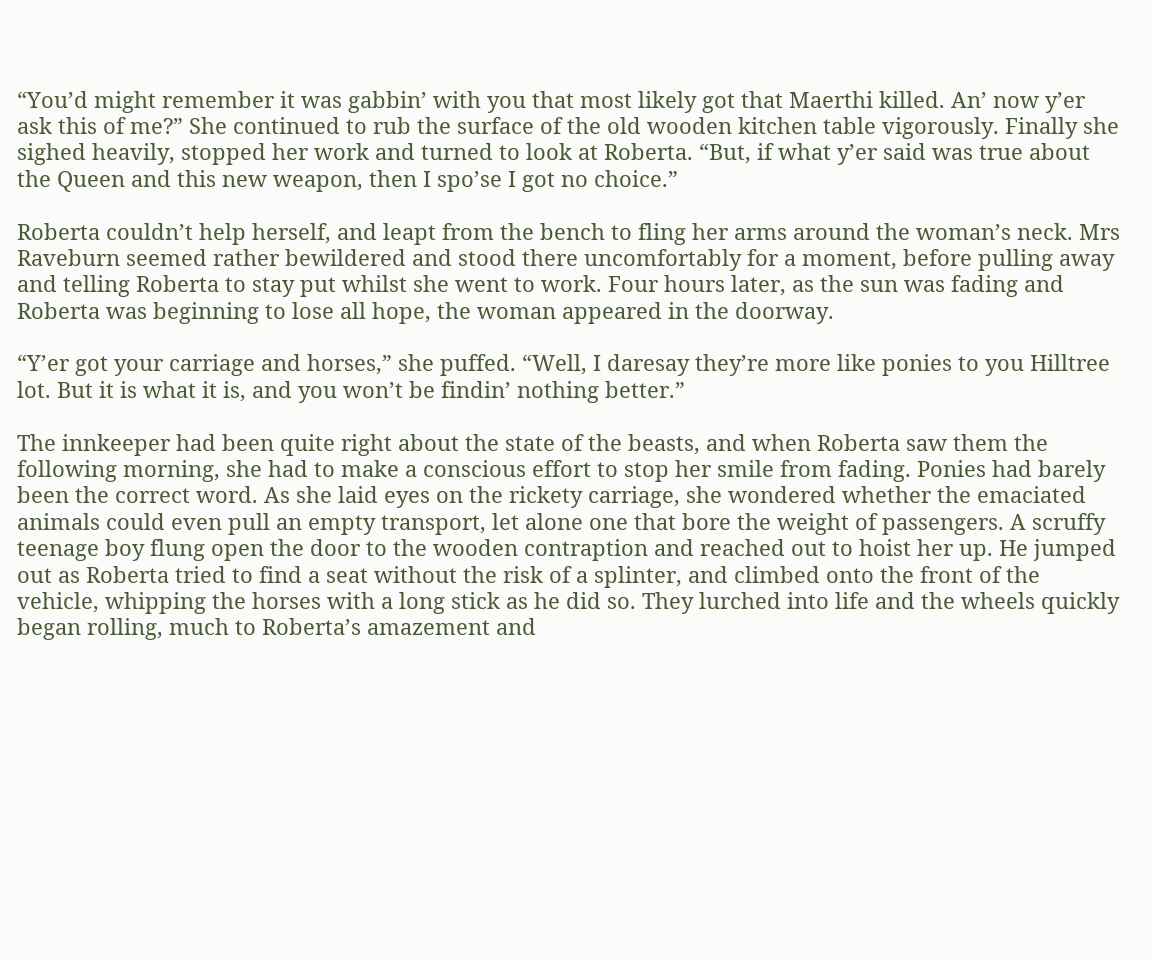“You’d might remember it was gabbin’ with you that most likely got that Maerthi killed. An’ now y’er ask this of me?” She continued to rub the surface of the old wooden kitchen table vigorously. Finally she sighed heavily, stopped her work and turned to look at Roberta. “But, if what y’er said was true about the Queen and this new weapon, then I spo’se I got no choice.”

Roberta couldn’t help herself, and leapt from the bench to fling her arms around the woman’s neck. Mrs Raveburn seemed rather bewildered and stood there uncomfortably for a moment, before pulling away and telling Roberta to stay put whilst she went to work. Four hours later, as the sun was fading and Roberta was beginning to lose all hope, the woman appeared in the doorway.

“Y’er got your carriage and horses,” she puffed. “Well, I daresay they’re more like ponies to you Hilltree lot. But it is what it is, and you won’t be findin’ nothing better.”

The innkeeper had been quite right about the state of the beasts, and when Roberta saw them the following morning, she had to make a conscious effort to stop her smile from fading. Ponies had barely been the correct word. As she laid eyes on the rickety carriage, she wondered whether the emaciated animals could even pull an empty transport, let alone one that bore the weight of passengers. A scruffy teenage boy flung open the door to the wooden contraption and reached out to hoist her up. He jumped out as Roberta tried to find a seat without the risk of a splinter, and climbed onto the front of the vehicle, whipping the horses with a long stick as he did so. They lurched into life and the wheels quickly began rolling, much to Roberta’s amazement and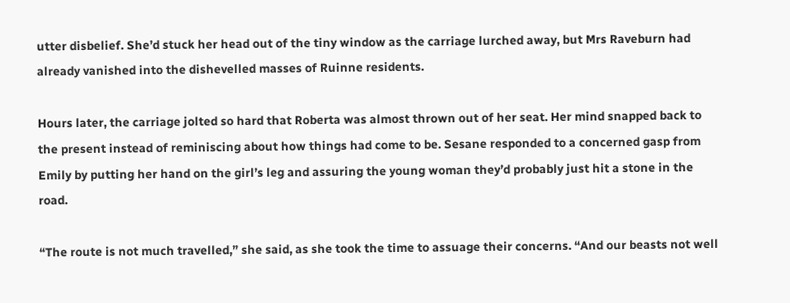utter disbelief. She’d stuck her head out of the tiny window as the carriage lurched away, but Mrs Raveburn had already vanished into the dishevelled masses of Ruinne residents.

Hours later, the carriage jolted so hard that Roberta was almost thrown out of her seat. Her mind snapped back to the present instead of reminiscing about how things had come to be. Sesane responded to a concerned gasp from Emily by putting her hand on the girl’s leg and assuring the young woman they’d probably just hit a stone in the road.

“The route is not much travelled,” she said, as she took the time to assuage their concerns. “And our beasts not well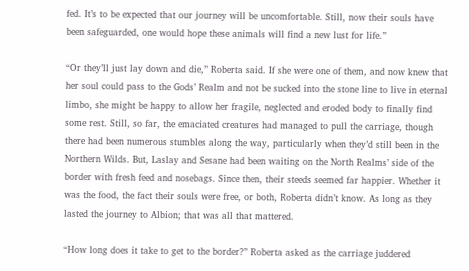fed. It’s to be expected that our journey will be uncomfortable. Still, now their souls have been safeguarded, one would hope these animals will find a new lust for life.”

“Or they’ll just lay down and die,” Roberta said. If she were one of them, and now knew that her soul could pass to the Gods’ Realm and not be sucked into the stone line to live in eternal limbo, she might be happy to allow her fragile, neglected and eroded body to finally find some rest. Still, so far, the emaciated creatures had managed to pull the carriage, though there had been numerous stumbles along the way, particularly when they’d still been in the Northern Wilds. But, Laslay and Sesane had been waiting on the North Realms’ side of the border with fresh feed and nosebags. Since then, their steeds seemed far happier. Whether it was the food, the fact their souls were free, or both, Roberta didn’t know. As long as they lasted the journey to Albion; that was all that mattered.

“How long does it take to get to the border?” Roberta asked as the carriage juddered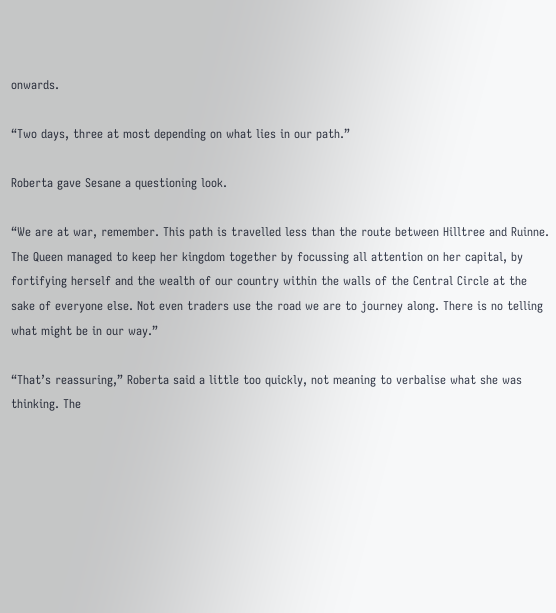onwards.

“Two days, three at most depending on what lies in our path.”

Roberta gave Sesane a questioning look.

“We are at war, remember. This path is travelled less than the route between Hilltree and Ruinne. The Queen managed to keep her kingdom together by focussing all attention on her capital, by fortifying herself and the wealth of our country within the walls of the Central Circle at the sake of everyone else. Not even traders use the road we are to journey along. There is no telling what might be in our way.”

“That’s reassuring,” Roberta said a little too quickly, not meaning to verbalise what she was thinking. The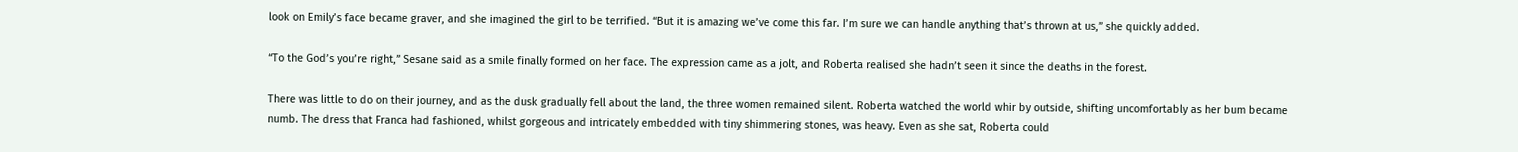look on Emily’s face became graver, and she imagined the girl to be terrified. “But it is amazing we’ve come this far. I’m sure we can handle anything that’s thrown at us,” she quickly added.

“To the God’s you’re right,” Sesane said as a smile finally formed on her face. The expression came as a jolt, and Roberta realised she hadn’t seen it since the deaths in the forest.

There was little to do on their journey, and as the dusk gradually fell about the land, the three women remained silent. Roberta watched the world whir by outside, shifting uncomfortably as her bum became numb. The dress that Franca had fashioned, whilst gorgeous and intricately embedded with tiny shimmering stones, was heavy. Even as she sat, Roberta could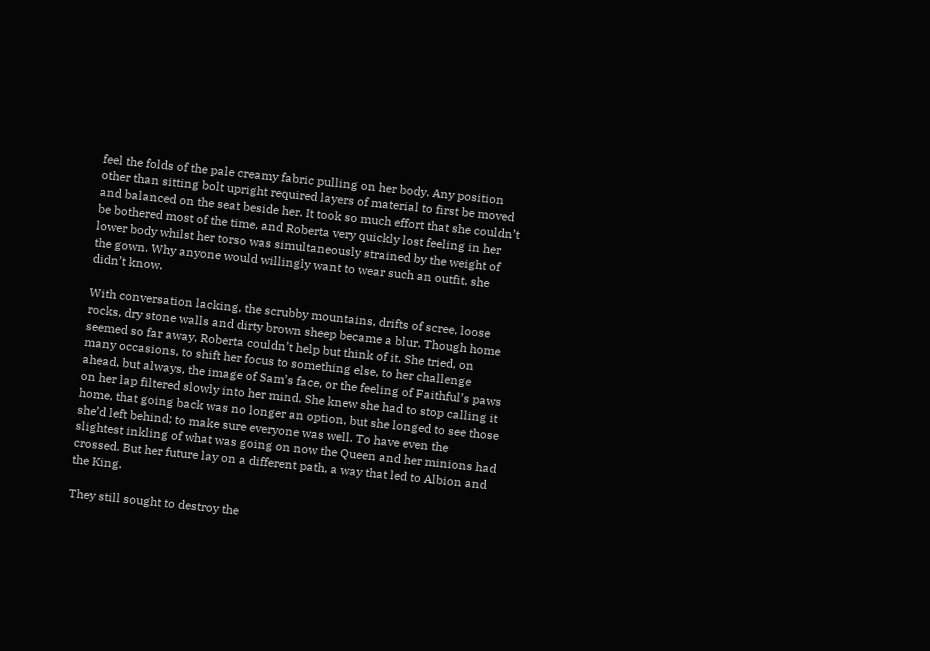feel the folds of the pale creamy fabric pulling on her body. Any position other than sitting bolt upright required layers of material to first be moved and balanced on the seat beside her. It took so much effort that she couldn’t be bothered most of the time, and Roberta very quickly lost feeling in her lower body whilst her torso was simultaneously strained by the weight of the gown. Why anyone would willingly want to wear such an outfit, she didn’t know.

With conversation lacking, the scrubby mountains, drifts of scree, loose rocks, dry stone walls and dirty brown sheep became a blur. Though home seemed so far away, Roberta couldn’t help but think of it. She tried, on many occasions, to shift her focus to something else, to her challenge ahead, but always, the image of Sam’s face, or the feeling of Faithful’s paws on her lap filtered slowly into her mind. She knew she had to stop calling it home, that going back was no longer an option, but she longed to see those she’d left behind; to make sure everyone was well. To have even the slightest inkling of what was going on now the Queen and her minions had crossed. But her future lay on a different path, a way that led to Albion and the King.

They still sought to destroy the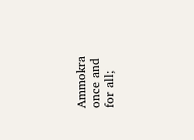Ammokra once and for all;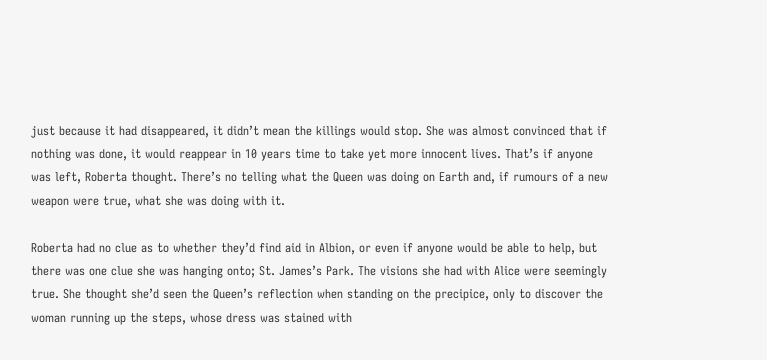just because it had disappeared, it didn’t mean the killings would stop. She was almost convinced that if nothing was done, it would reappear in 10 years time to take yet more innocent lives. That’s if anyone was left, Roberta thought. There’s no telling what the Queen was doing on Earth and, if rumours of a new weapon were true, what she was doing with it.

Roberta had no clue as to whether they’d find aid in Albion, or even if anyone would be able to help, but there was one clue she was hanging onto; St. James’s Park. The visions she had with Alice were seemingly true. She thought she’d seen the Queen’s reflection when standing on the precipice, only to discover the woman running up the steps, whose dress was stained with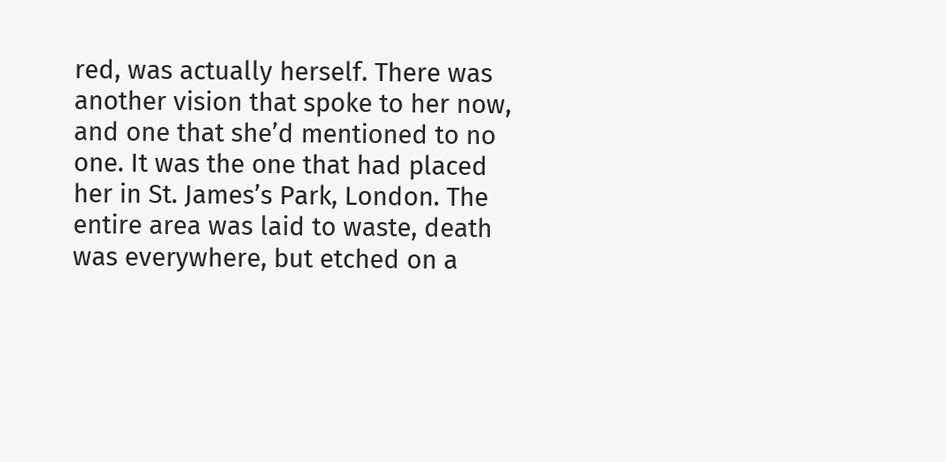red, was actually herself. There was another vision that spoke to her now, and one that she’d mentioned to no one. It was the one that had placed her in St. James’s Park, London. The entire area was laid to waste, death was everywhere, but etched on a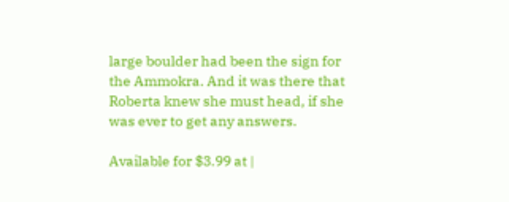large boulder had been the sign for the Ammokra. And it was there that Roberta knew she must head, if she was ever to get any answers.

Available for $3.99 at |